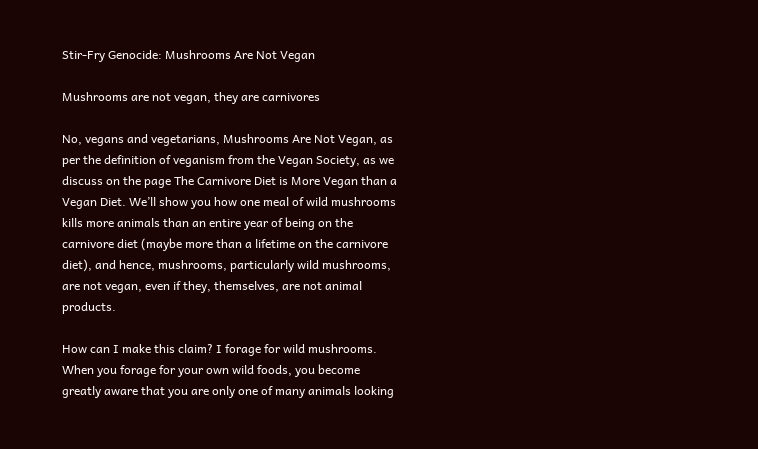Stir-Fry Genocide: Mushrooms Are Not Vegan

Mushrooms are not vegan, they are carnivores

No, vegans and vegetarians, Mushrooms Are Not Vegan, as per the definition of veganism from the Vegan Society, as we discuss on the page The Carnivore Diet is More Vegan than a Vegan Diet. We’ll show you how one meal of wild mushrooms kills more animals than an entire year of being on the carnivore diet (maybe more than a lifetime on the carnivore diet), and hence, mushrooms, particularly wild mushrooms, are not vegan, even if they, themselves, are not animal products.

How can I make this claim? I forage for wild mushrooms. When you forage for your own wild foods, you become greatly aware that you are only one of many animals looking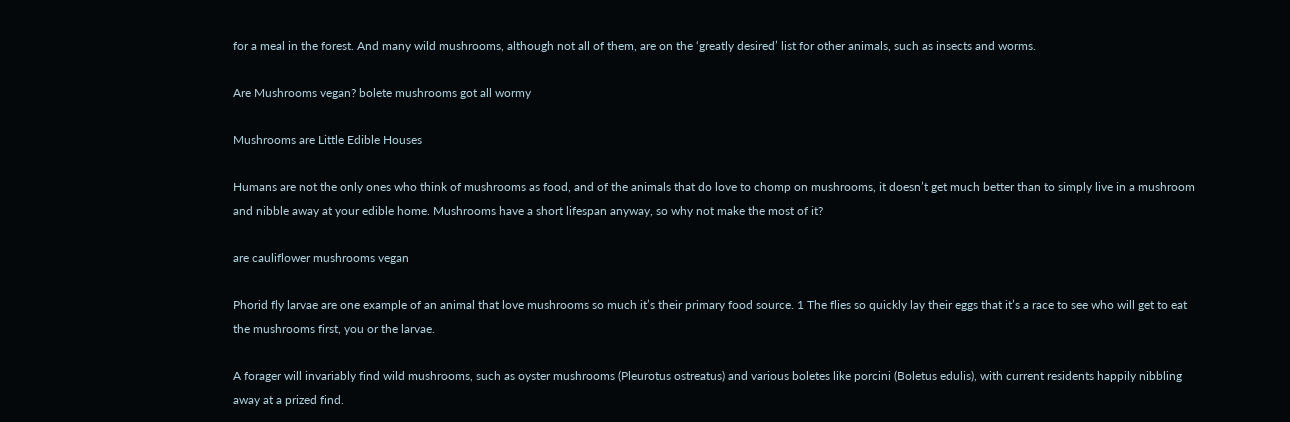for a meal in the forest. And many wild mushrooms, although not all of them, are on the ‘greatly desired’ list for other animals, such as insects and worms.

Are Mushrooms vegan? bolete mushrooms got all wormy

Mushrooms are Little Edible Houses

Humans are not the only ones who think of mushrooms as food, and of the animals that do love to chomp on mushrooms, it doesn’t get much better than to simply live in a mushroom and nibble away at your edible home. Mushrooms have a short lifespan anyway, so why not make the most of it?

are cauliflower mushrooms vegan

Phorid fly larvae are one example of an animal that love mushrooms so much it’s their primary food source. 1 The flies so quickly lay their eggs that it’s a race to see who will get to eat the mushrooms first, you or the larvae.

A forager will invariably find wild mushrooms, such as oyster mushrooms (Pleurotus ostreatus) and various boletes like porcini (Boletus edulis), with current residents happily nibbling away at a prized find.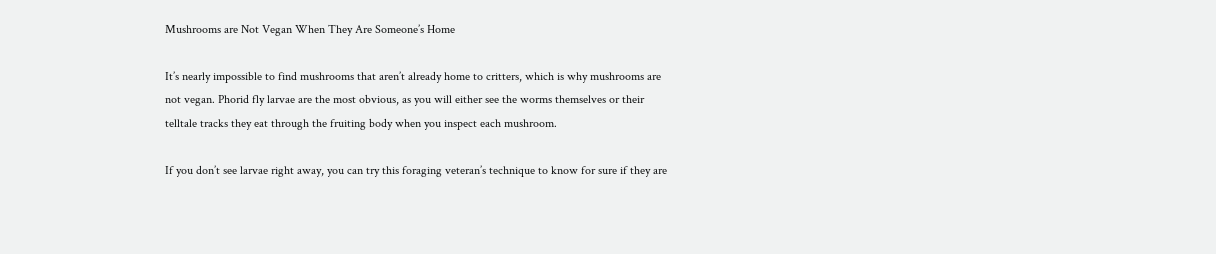Mushrooms are Not Vegan When They Are Someone’s Home

It’s nearly impossible to find mushrooms that aren’t already home to critters, which is why mushrooms are not vegan. Phorid fly larvae are the most obvious, as you will either see the worms themselves or their telltale tracks they eat through the fruiting body when you inspect each mushroom.

If you don’t see larvae right away, you can try this foraging veteran’s technique to know for sure if they are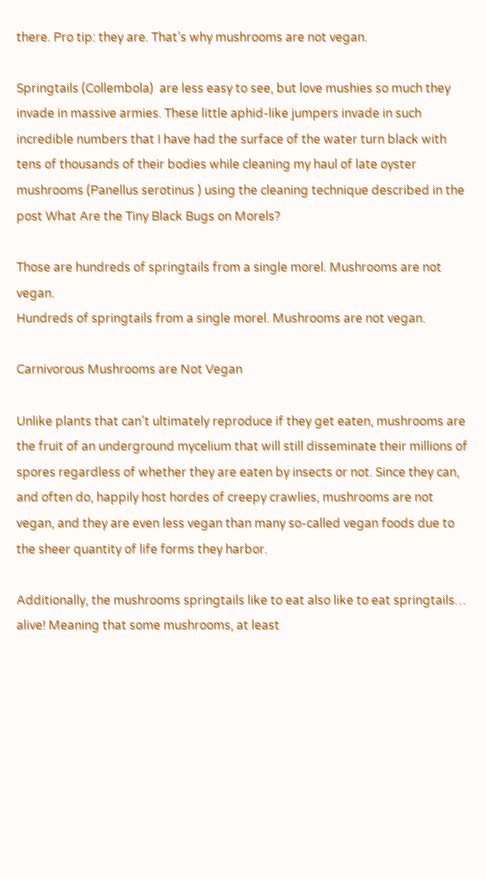there. Pro tip: they are. That’s why mushrooms are not vegan.

Springtails (Collembola)  are less easy to see, but love mushies so much they invade in massive armies. These little aphid-like jumpers invade in such incredible numbers that I have had the surface of the water turn black with tens of thousands of their bodies while cleaning my haul of late oyster mushrooms (Panellus serotinus ) using the cleaning technique described in the post What Are the Tiny Black Bugs on Morels?

Those are hundreds of springtails from a single morel. Mushrooms are not vegan.
Hundreds of springtails from a single morel. Mushrooms are not vegan.

Carnivorous Mushrooms are Not Vegan

Unlike plants that can’t ultimately reproduce if they get eaten, mushrooms are the fruit of an underground mycelium that will still disseminate their millions of spores regardless of whether they are eaten by insects or not. Since they can, and often do, happily host hordes of creepy crawlies, mushrooms are not vegan, and they are even less vegan than many so-called vegan foods due to the sheer quantity of life forms they harbor.

Additionally, the mushrooms springtails like to eat also like to eat springtails… alive! Meaning that some mushrooms, at least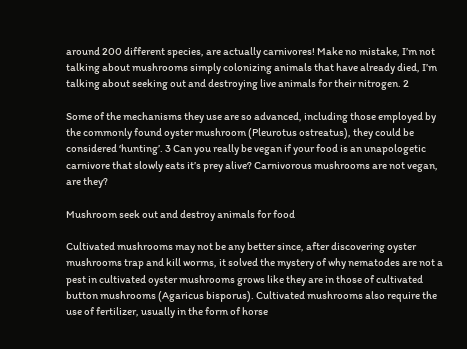around 200 different species, are actually carnivores! Make no mistake, I’m not talking about mushrooms simply colonizing animals that have already died, I’m talking about seeking out and destroying live animals for their nitrogen. 2

Some of the mechanisms they use are so advanced, including those employed by the commonly found oyster mushroom (Pleurotus ostreatus), they could be considered ‘hunting’. 3 Can you really be vegan if your food is an unapologetic carnivore that slowly eats it’s prey alive? Carnivorous mushrooms are not vegan, are they?

Mushroom seek out and destroy animals for food

Cultivated mushrooms may not be any better since, after discovering oyster mushrooms trap and kill worms, it solved the mystery of why nematodes are not a pest in cultivated oyster mushrooms grows like they are in those of cultivated button mushrooms (Agaricus bisporus). Cultivated mushrooms also require the use of fertilizer, usually in the form of horse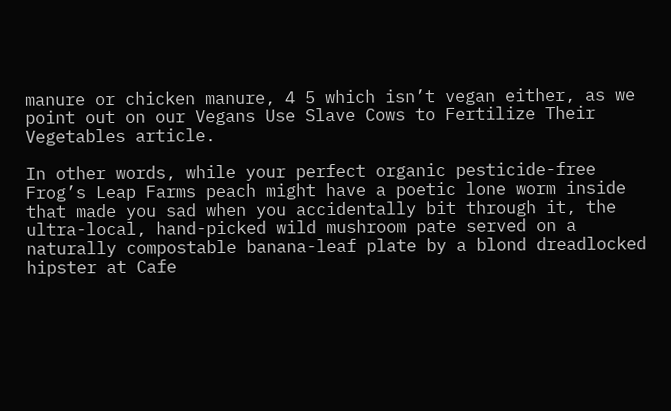manure or chicken manure, 4 5 which isn’t vegan either, as we point out on our Vegans Use Slave Cows to Fertilize Their Vegetables article.

In other words, while your perfect organic pesticide-free Frog’s Leap Farms peach might have a poetic lone worm inside that made you sad when you accidentally bit through it, the ultra-local, hand-picked wild mushroom pate served on a naturally compostable banana-leaf plate by a blond dreadlocked hipster at Cafe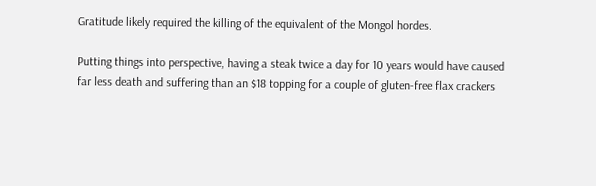Gratitude likely required the killing of the equivalent of the Mongol hordes.

Putting things into perspective, having a steak twice a day for 10 years would have caused far less death and suffering than an $18 topping for a couple of gluten-free flax crackers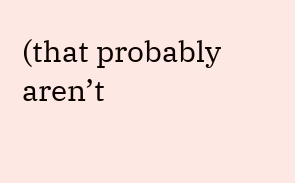(that probably aren’t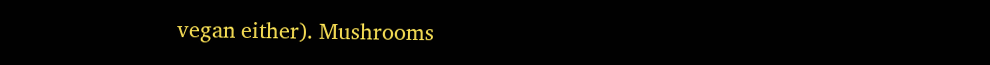vegan either). Mushrooms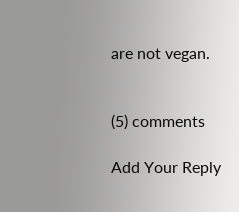are not vegan.


(5) comments

Add Your Reply